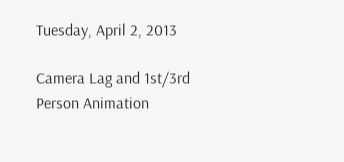Tuesday, April 2, 2013

Camera Lag and 1st/3rd Person Animation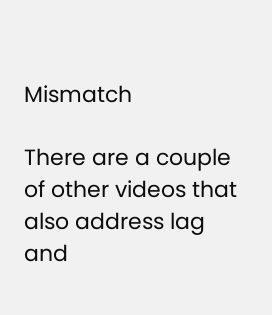Mismatch

There are a couple of other videos that also address lag and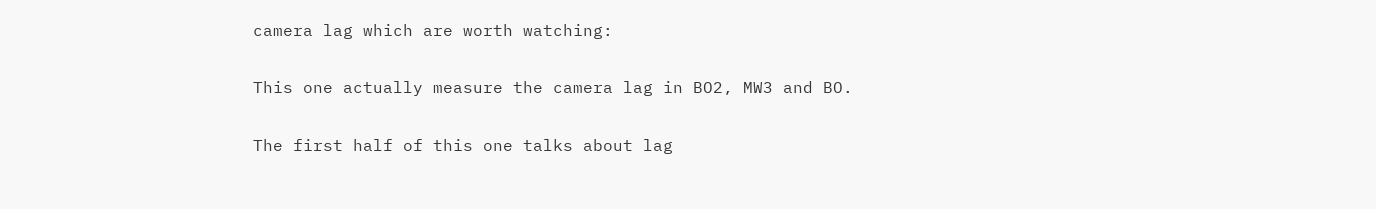camera lag which are worth watching:

This one actually measure the camera lag in BO2, MW3 and BO.

The first half of this one talks about lag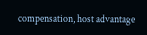compensation, host advantage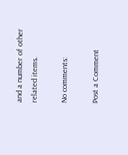and a number of other related items.

No comments:

Post a Comment